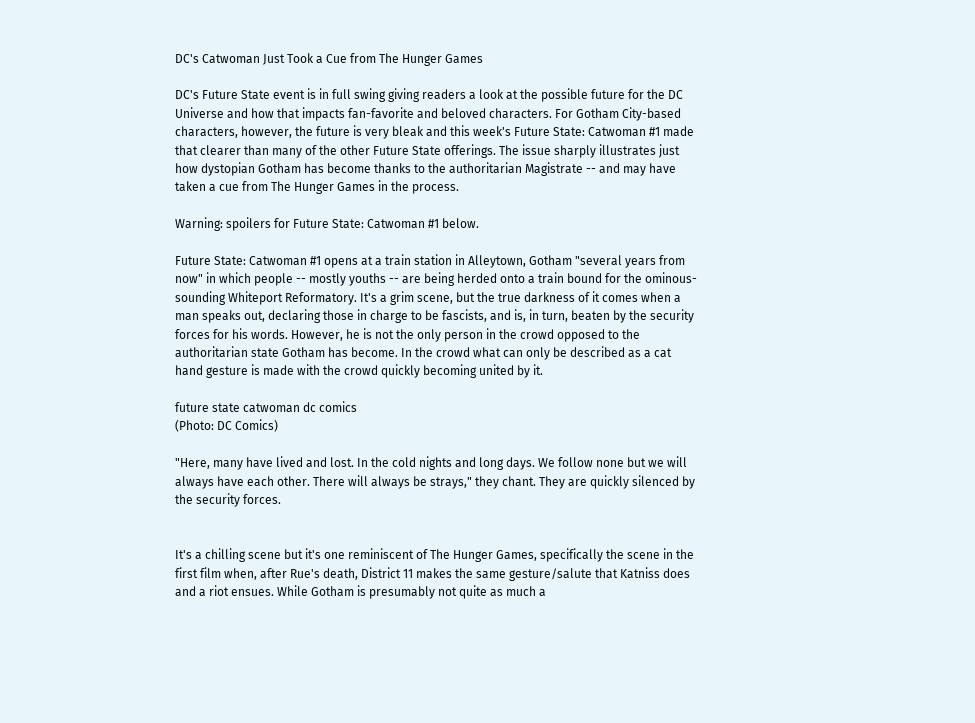DC's Catwoman Just Took a Cue from The Hunger Games

DC's Future State event is in full swing giving readers a look at the possible future for the DC Universe and how that impacts fan-favorite and beloved characters. For Gotham City-based characters, however, the future is very bleak and this week's Future State: Catwoman #1 made that clearer than many of the other Future State offerings. The issue sharply illustrates just how dystopian Gotham has become thanks to the authoritarian Magistrate -- and may have taken a cue from The Hunger Games in the process.

Warning: spoilers for Future State: Catwoman #1 below.

Future State: Catwoman #1 opens at a train station in Alleytown, Gotham "several years from now" in which people -- mostly youths -- are being herded onto a train bound for the ominous-sounding Whiteport Reformatory. It's a grim scene, but the true darkness of it comes when a man speaks out, declaring those in charge to be fascists, and is, in turn, beaten by the security forces for his words. However, he is not the only person in the crowd opposed to the authoritarian state Gotham has become. In the crowd what can only be described as a cat hand gesture is made with the crowd quickly becoming united by it.

future state catwoman dc comics
(Photo: DC Comics)

"Here, many have lived and lost. In the cold nights and long days. We follow none but we will always have each other. There will always be strays," they chant. They are quickly silenced by the security forces.


It's a chilling scene but it's one reminiscent of The Hunger Games, specifically the scene in the first film when, after Rue's death, District 11 makes the same gesture/salute that Katniss does and a riot ensues. While Gotham is presumably not quite as much a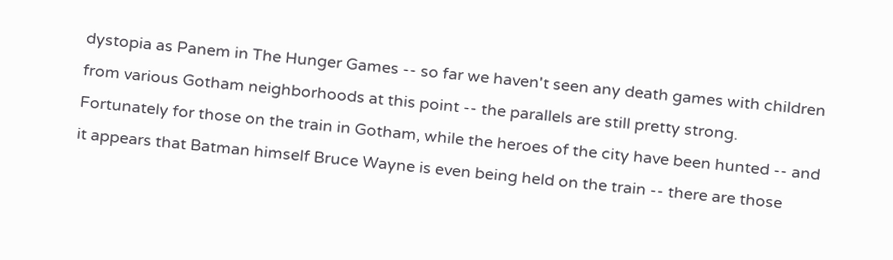dystopia as Panem in The Hunger Games -- so far we haven't seen any death games with children from various Gotham neighborhoods at this point -- the parallels are still pretty strong. Fortunately for those on the train in Gotham, while the heroes of the city have been hunted -- and it appears that Batman himself Bruce Wayne is even being held on the train -- there are those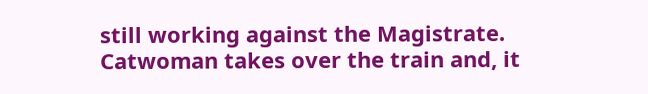still working against the Magistrate. Catwoman takes over the train and, it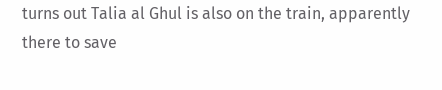turns out Talia al Ghul is also on the train, apparently there to save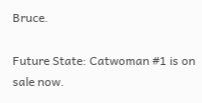Bruce.

Future State: Catwoman #1 is on sale now.